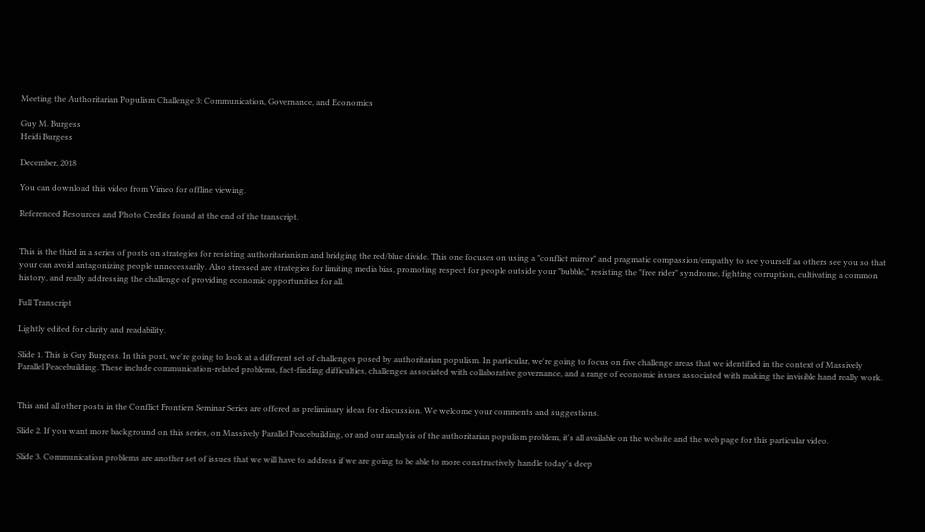Meeting the Authoritarian Populism Challenge 3: Communication, Governance, and Economics

Guy M. Burgess
Heidi Burgess

December, 2018

You can download this video from Vimeo for offline viewing.

Referenced Resources and Photo Credits found at the end of the transcript.


This is the third in a series of posts on strategies for resisting authoritarianism and bridging the red/blue divide. This one focuses on using a "conflict mirror" and pragmatic compassion/empathy to see yourself as others see you so that your can avoid antagonizing people unnecessarily. Also stressed are strategies for limiting media bias, promoting respect for people outside your "bubble," resisting the "free rider" syndrome, fighting corruption, cultivating a common history, and really addressing the challenge of providing economic opportunities for all.

Full Transcript

Lightly edited for clarity and readability.

Slide 1. This is Guy Burgess. In this post, we're going to look at a different set of challenges posed by authoritarian populism. In particular, we're going to focus on five challenge areas that we identified in the context of Massively Parallel Peacebuilding. These include communication-related problems, fact-finding difficulties, challenges associated with collaborative governance, and a range of economic issues associated with making the invisible hand really work.


This and all other posts in the Conflict Frontiers Seminar Series are offered as preliminary ideas for discussion. We welcome your comments and suggestions.

Slide 2. If you want more background on this series, on Massively Parallel Peacebuilding, or and our analysis of the authoritarian populism problem, it's all available on the website and the web page for this particular video.

Slide 3. Communication problems are another set of issues that we will have to address if we are going to be able to more constructively handle today's deep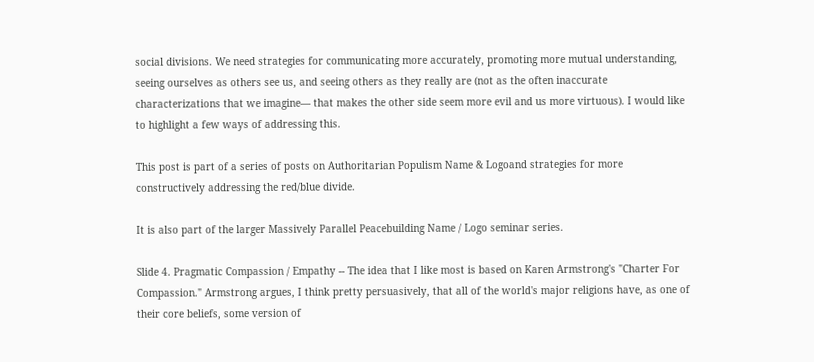social divisions. We need strategies for communicating more accurately, promoting more mutual understanding, seeing ourselves as others see us, and seeing others as they really are (not as the often inaccurate characterizations that we imagine— that makes the other side seem more evil and us more virtuous). I would like to highlight a few ways of addressing this.

This post is part of a series of posts on Authoritarian Populism Name & Logoand strategies for more constructively addressing the red/blue divide.

It is also part of the larger Massively Parallel Peacebuilding Name / Logo seminar series.

Slide 4. Pragmatic Compassion / Empathy -- The idea that I like most is based on Karen Armstrong's "Charter For Compassion." Armstrong argues, I think pretty persuasively, that all of the world's major religions have, as one of their core beliefs, some version of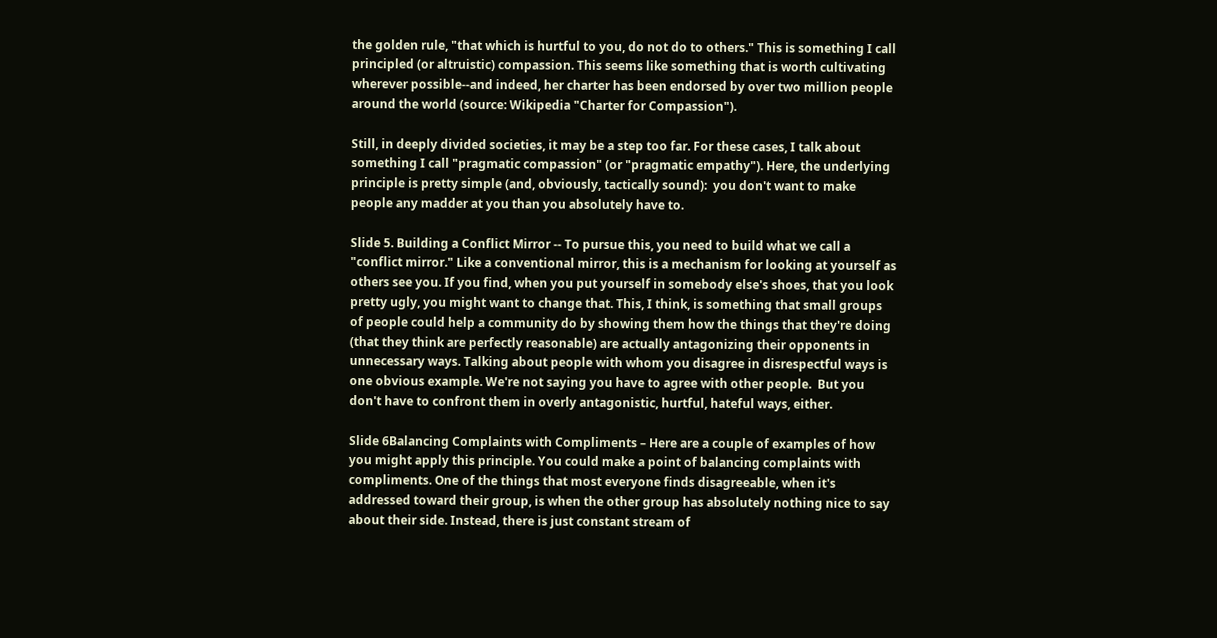the golden rule, "that which is hurtful to you, do not do to others." This is something I call principled (or altruistic) compassion. This seems like something that is worth cultivating wherever possible--and indeed, her charter has been endorsed by over two million people around the world (source: Wikipedia "Charter for Compassion").

Still, in deeply divided societies, it may be a step too far. For these cases, I talk about something I call "pragmatic compassion" (or "pragmatic empathy"). Here, the underlying principle is pretty simple (and, obviously, tactically sound):  you don't want to make people any madder at you than you absolutely have to.

Slide 5. Building a Conflict Mirror -- To pursue this, you need to build what we call a "conflict mirror." Like a conventional mirror, this is a mechanism for looking at yourself as others see you. If you find, when you put yourself in somebody else's shoes, that you look pretty ugly, you might want to change that. This, I think, is something that small groups of people could help a community do by showing them how the things that they're doing (that they think are perfectly reasonable) are actually antagonizing their opponents in unnecessary ways. Talking about people with whom you disagree in disrespectful ways is one obvious example. We're not saying you have to agree with other people.  But you don't have to confront them in overly antagonistic, hurtful, hateful ways, either.

Slide 6Balancing Complaints with Compliments – Here are a couple of examples of how you might apply this principle. You could make a point of balancing complaints with compliments. One of the things that most everyone finds disagreeable, when it's addressed toward their group, is when the other group has absolutely nothing nice to say about their side. Instead, there is just constant stream of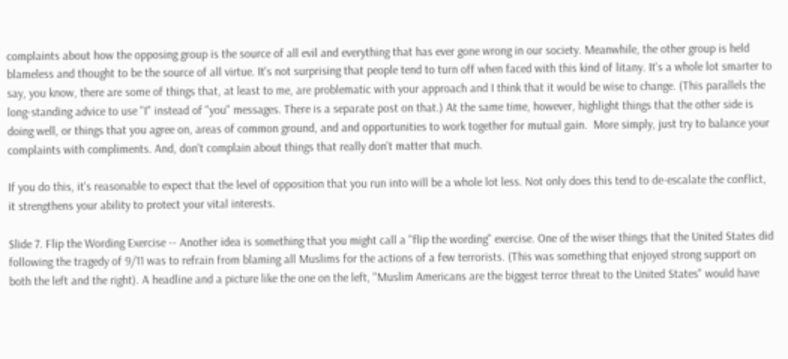complaints about how the opposing group is the source of all evil and everything that has ever gone wrong in our society. Meanwhile, the other group is held blameless and thought to be the source of all virtue. It's not surprising that people tend to turn off when faced with this kind of litany. It's a whole lot smarter to say, you know, there are some of things that, at least to me, are problematic with your approach and I think that it would be wise to change. (This parallels the long-standing advice to use "I" instead of "you" messages. There is a separate post on that.) At the same time, however, highlight things that the other side is doing well, or things that you agree on, areas of common ground, and and opportunities to work together for mutual gain.  More simply, just try to balance your complaints with compliments. And, don't complain about things that really don't matter that much.

If you do this, it's reasonable to expect that the level of opposition that you run into will be a whole lot less. Not only does this tend to de-escalate the conflict, it strengthens your ability to protect your vital interests.

Slide 7. Flip the Wording Exercise -- Another idea is something that you might call a "flip the wording" exercise. One of the wiser things that the United States did following the tragedy of 9/11 was to refrain from blaming all Muslims for the actions of a few terrorists. (This was something that enjoyed strong support on both the left and the right). A headline and a picture like the one on the left, "Muslim Americans are the biggest terror threat to the United States" would have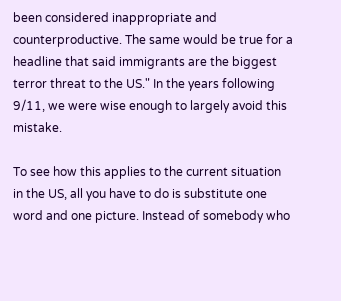been considered inappropriate and counterproductive. The same would be true for a headline that said immigrants are the biggest terror threat to the US." In the years following 9/11, we were wise enough to largely avoid this mistake.

To see how this applies to the current situation in the US, all you have to do is substitute one word and one picture. Instead of somebody who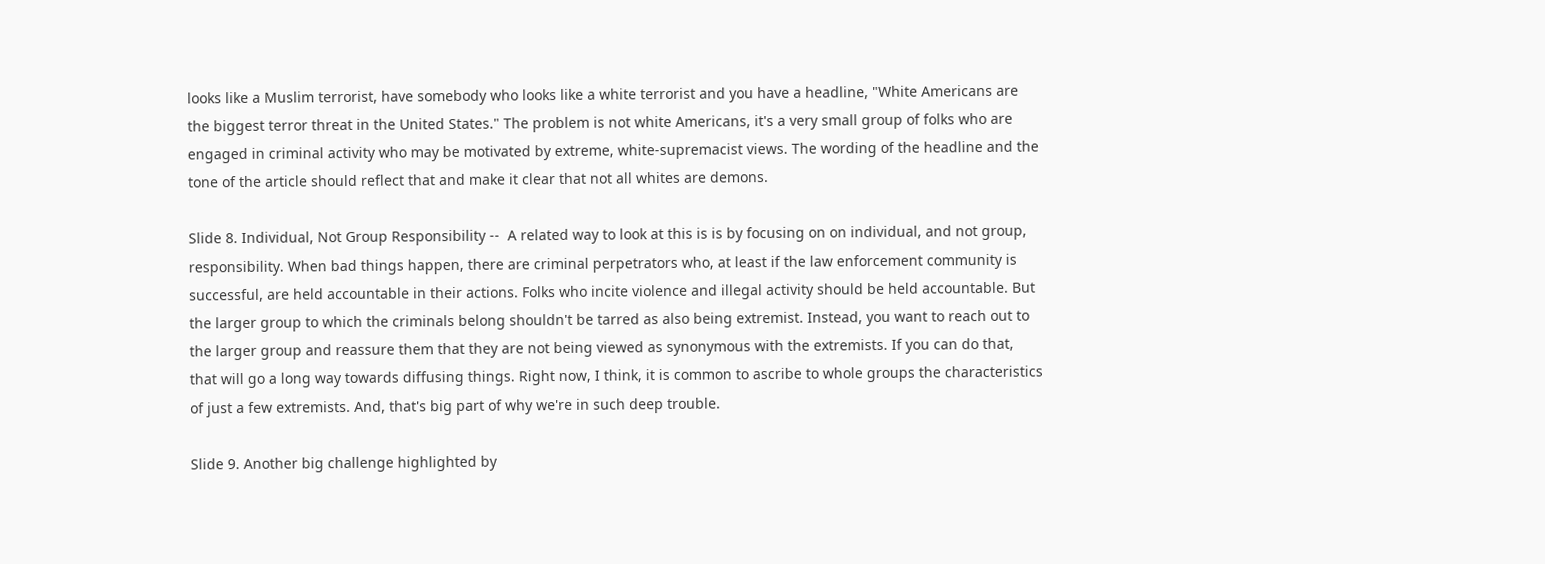looks like a Muslim terrorist, have somebody who looks like a white terrorist and you have a headline, "White Americans are the biggest terror threat in the United States." The problem is not white Americans, it's a very small group of folks who are engaged in criminal activity who may be motivated by extreme, white-supremacist views. The wording of the headline and the tone of the article should reflect that and make it clear that not all whites are demons.

Slide 8. Individual, Not Group Responsibility --  A related way to look at this is is by focusing on on individual, and not group, responsibility. When bad things happen, there are criminal perpetrators who, at least if the law enforcement community is successful, are held accountable in their actions. Folks who incite violence and illegal activity should be held accountable. But the larger group to which the criminals belong shouldn't be tarred as also being extremist. Instead, you want to reach out to the larger group and reassure them that they are not being viewed as synonymous with the extremists. If you can do that, that will go a long way towards diffusing things. Right now, I think, it is common to ascribe to whole groups the characteristics of just a few extremists. And, that's big part of why we're in such deep trouble.

Slide 9. Another big challenge highlighted by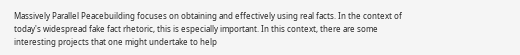Massively Parallel Peacebuilding focuses on obtaining and effectively using real facts. In the context of today's widespread fake fact rhetoric, this is especially important. In this context, there are some interesting projects that one might undertake to help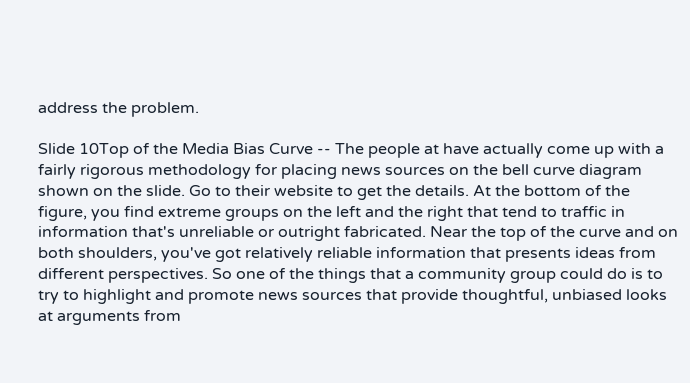address the problem.

Slide 10Top of the Media Bias Curve -- The people at have actually come up with a fairly rigorous methodology for placing news sources on the bell curve diagram shown on the slide. Go to their website to get the details. At the bottom of the figure, you find extreme groups on the left and the right that tend to traffic in information that's unreliable or outright fabricated. Near the top of the curve and on both shoulders, you've got relatively reliable information that presents ideas from different perspectives. So one of the things that a community group could do is to try to highlight and promote news sources that provide thoughtful, unbiased looks at arguments from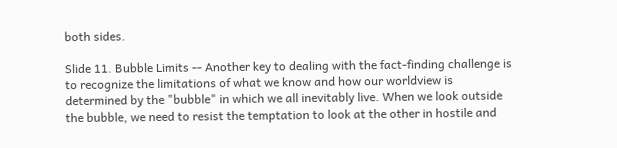both sides.

Slide 11. Bubble Limits -- Another key to dealing with the fact-finding challenge is to recognize the limitations of what we know and how our worldview is determined by the "bubble" in which we all inevitably live. When we look outside the bubble, we need to resist the temptation to look at the other in hostile and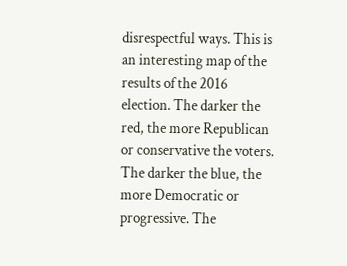disrespectful ways. This is an interesting map of the results of the 2016 election. The darker the red, the more Republican or conservative the voters. The darker the blue, the more Democratic or progressive. The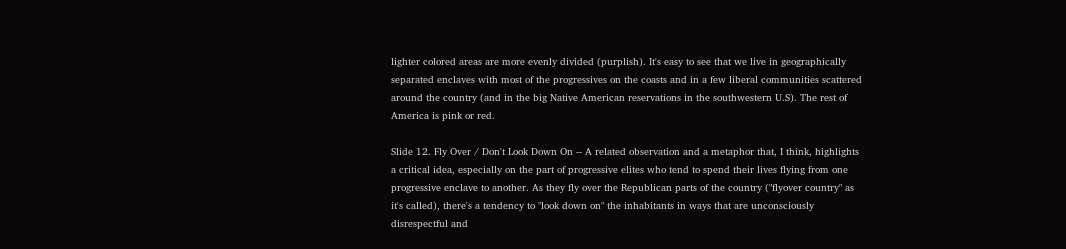lighter colored areas are more evenly divided (purplish). It's easy to see that we live in geographically separated enclaves with most of the progressives on the coasts and in a few liberal communities scattered around the country (and in the big Native American reservations in the southwestern U.S). The rest of America is pink or red.

Slide 12. Fly Over / Don't Look Down On -- A related observation and a metaphor that, I think, highlights a critical idea, especially on the part of progressive elites who tend to spend their lives flying from one progressive enclave to another. As they fly over the Republican parts of the country ("flyover country" as it's called), there's a tendency to "look down on" the inhabitants in ways that are unconsciously disrespectful and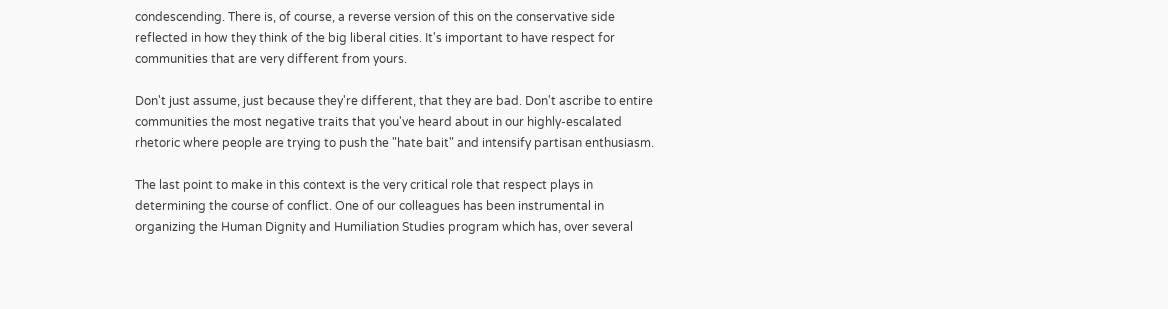condescending. There is, of course, a reverse version of this on the conservative side reflected in how they think of the big liberal cities. It's important to have respect for communities that are very different from yours.

Don't just assume, just because they're different, that they are bad. Don't ascribe to entire communities the most negative traits that you've heard about in our highly-escalated rhetoric where people are trying to push the "hate bait" and intensify partisan enthusiasm.

The last point to make in this context is the very critical role that respect plays in determining the course of conflict. One of our colleagues has been instrumental in organizing the Human Dignity and Humiliation Studies program which has, over several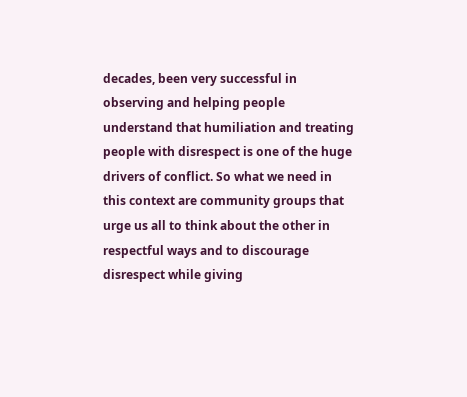decades, been very successful in observing and helping people understand that humiliation and treating people with disrespect is one of the huge drivers of conflict. So what we need in this context are community groups that urge us all to think about the other in respectful ways and to discourage disrespect while giving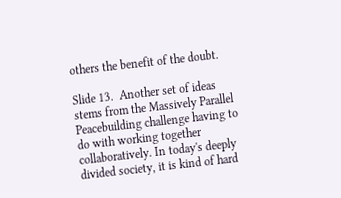others the benefit of the doubt.

Slide 13.  Another set of ideas stems from the Massively Parallel Peacebuilding challenge having to do with working together collaboratively. In today's deeply divided society, it is kind of hard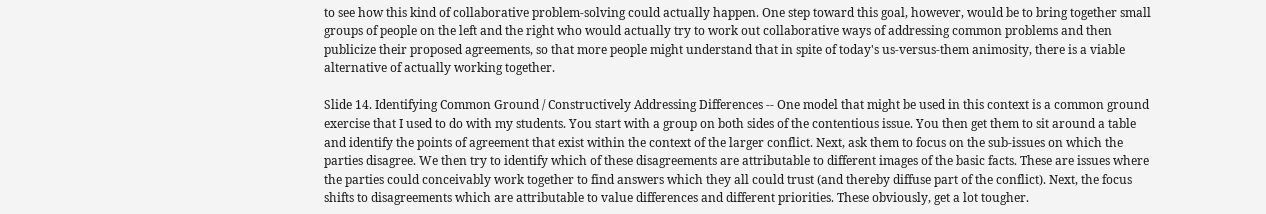to see how this kind of collaborative problem-solving could actually happen. One step toward this goal, however, would be to bring together small groups of people on the left and the right who would actually try to work out collaborative ways of addressing common problems and then publicize their proposed agreements, so that more people might understand that in spite of today's us-versus-them animosity, there is a viable alternative of actually working together.

Slide 14. Identifying Common Ground / Constructively Addressing Differences -- One model that might be used in this context is a common ground exercise that I used to do with my students. You start with a group on both sides of the contentious issue. You then get them to sit around a table and identify the points of agreement that exist within the context of the larger conflict. Next, ask them to focus on the sub-issues on which the parties disagree. We then try to identify which of these disagreements are attributable to different images of the basic facts. These are issues where the parties could conceivably work together to find answers which they all could trust (and thereby diffuse part of the conflict). Next, the focus shifts to disagreements which are attributable to value differences and different priorities. These obviously, get a lot tougher.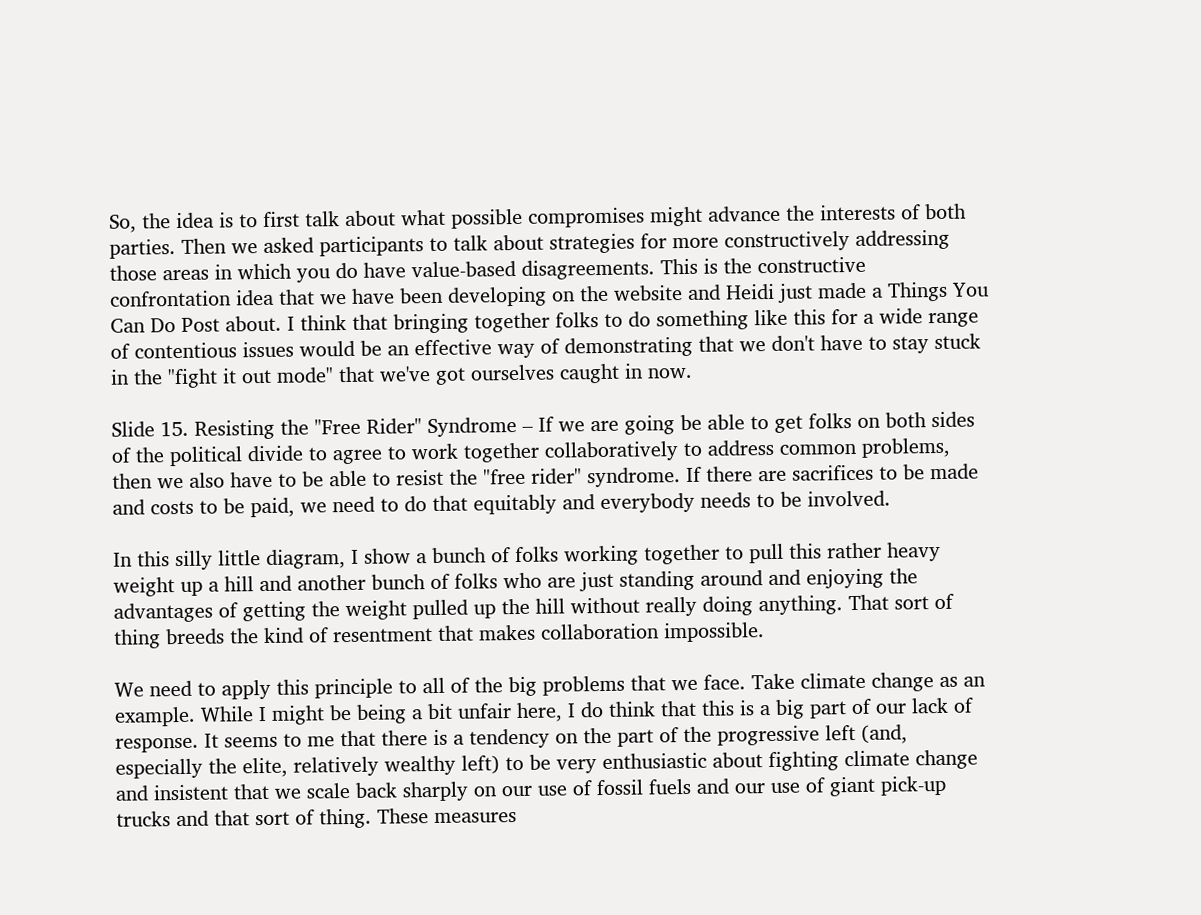So, the idea is to first talk about what possible compromises might advance the interests of both parties. Then we asked participants to talk about strategies for more constructively addressing those areas in which you do have value-based disagreements. This is the constructive confrontation idea that we have been developing on the website and Heidi just made a Things You Can Do Post about. I think that bringing together folks to do something like this for a wide range of contentious issues would be an effective way of demonstrating that we don't have to stay stuck in the "fight it out mode" that we've got ourselves caught in now.

Slide 15. Resisting the "Free Rider" Syndrome – If we are going be able to get folks on both sides of the political divide to agree to work together collaboratively to address common problems, then we also have to be able to resist the "free rider" syndrome. If there are sacrifices to be made and costs to be paid, we need to do that equitably and everybody needs to be involved.

In this silly little diagram, I show a bunch of folks working together to pull this rather heavy weight up a hill and another bunch of folks who are just standing around and enjoying the advantages of getting the weight pulled up the hill without really doing anything. That sort of thing breeds the kind of resentment that makes collaboration impossible.

We need to apply this principle to all of the big problems that we face. Take climate change as an example. While I might be being a bit unfair here, I do think that this is a big part of our lack of response. It seems to me that there is a tendency on the part of the progressive left (and, especially the elite, relatively wealthy left) to be very enthusiastic about fighting climate change and insistent that we scale back sharply on our use of fossil fuels and our use of giant pick-up trucks and that sort of thing. These measures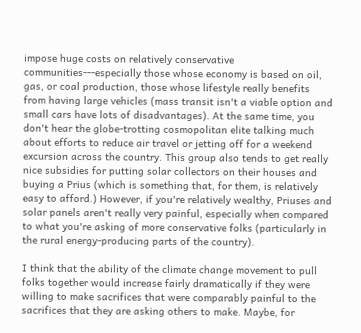impose huge costs on relatively conservative communities---especially those whose economy is based on oil, gas, or coal production, those whose lifestyle really benefits from having large vehicles (mass transit isn't a viable option and small cars have lots of disadvantages). At the same time, you don't hear the globe-trotting cosmopolitan elite talking much about efforts to reduce air travel or jetting off for a weekend excursion across the country. This group also tends to get really nice subsidies for putting solar collectors on their houses and buying a Prius (which is something that, for them, is relatively easy to afford.) However, if you're relatively wealthy, Priuses and solar panels aren't really very painful, especially when compared to what you're asking of more conservative folks (particularly in the rural energy-producing parts of the country).

I think that the ability of the climate change movement to pull folks together would increase fairly dramatically if they were willing to make sacrifices that were comparably painful to the sacrifices that they are asking others to make. Maybe, for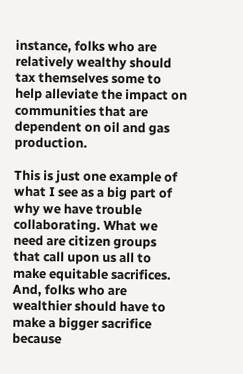instance, folks who are relatively wealthy should tax themselves some to help alleviate the impact on communities that are dependent on oil and gas production.

This is just one example of what I see as a big part of why we have trouble collaborating. What we need are citizen groups that call upon us all to make equitable sacrifices. And, folks who are wealthier should have to make a bigger sacrifice because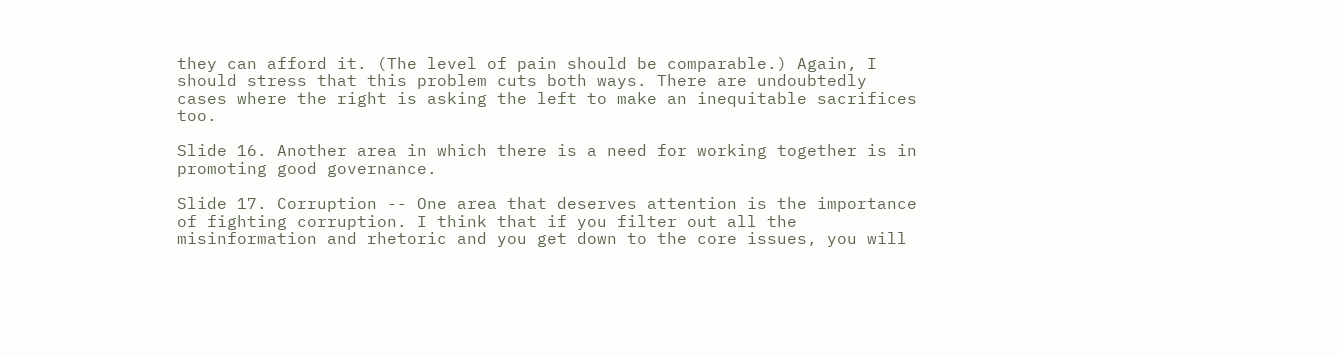they can afford it. (The level of pain should be comparable.) Again, I should stress that this problem cuts both ways. There are undoubtedly cases where the right is asking the left to make an inequitable sacrifices too.

Slide 16. Another area in which there is a need for working together is in promoting good governance.

Slide 17. Corruption -- One area that deserves attention is the importance of fighting corruption. I think that if you filter out all the misinformation and rhetoric and you get down to the core issues, you will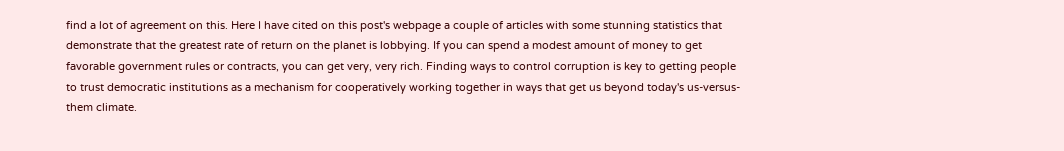find a lot of agreement on this. Here I have cited on this post's webpage a couple of articles with some stunning statistics that demonstrate that the greatest rate of return on the planet is lobbying. If you can spend a modest amount of money to get favorable government rules or contracts, you can get very, very rich. Finding ways to control corruption is key to getting people to trust democratic institutions as a mechanism for cooperatively working together in ways that get us beyond today's us-versus-them climate.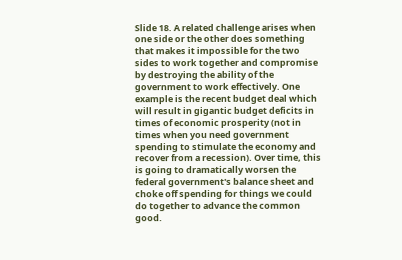Slide 18. A related challenge arises when one side or the other does something that makes it impossible for the two sides to work together and compromise by destroying the ability of the government to work effectively. One example is the recent budget deal which will result in gigantic budget deficits in times of economic prosperity (not in times when you need government spending to stimulate the economy and recover from a recession). Over time, this is going to dramatically worsen the federal government's balance sheet and choke off spending for things we could do together to advance the common good.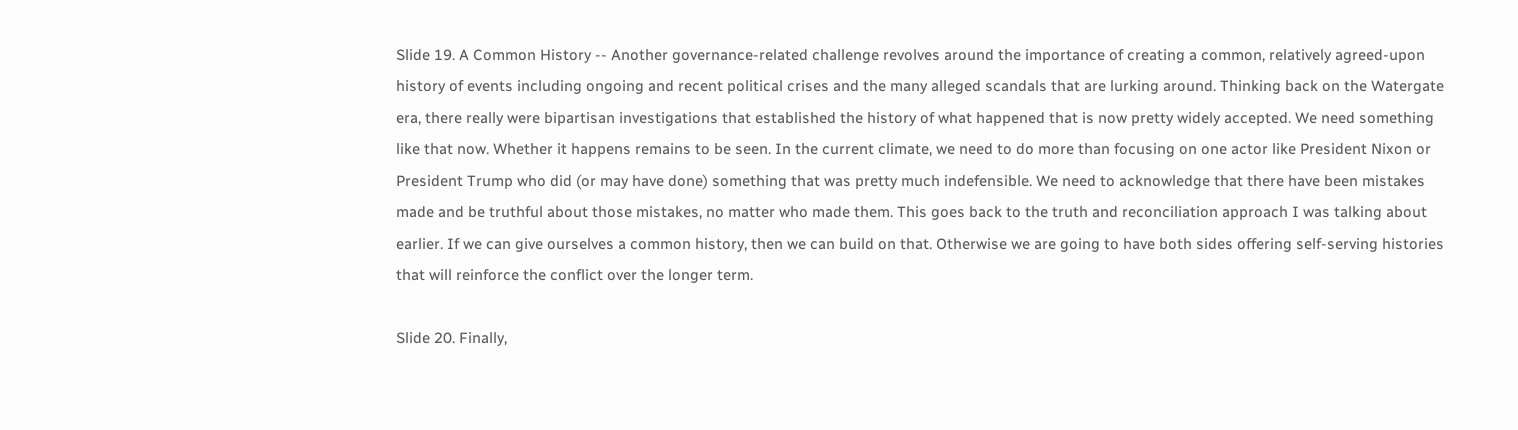Slide 19. A Common History -- Another governance-related challenge revolves around the importance of creating a common, relatively agreed-upon history of events including ongoing and recent political crises and the many alleged scandals that are lurking around. Thinking back on the Watergate era, there really were bipartisan investigations that established the history of what happened that is now pretty widely accepted. We need something like that now. Whether it happens remains to be seen. In the current climate, we need to do more than focusing on one actor like President Nixon or President Trump who did (or may have done) something that was pretty much indefensible. We need to acknowledge that there have been mistakes made and be truthful about those mistakes, no matter who made them. This goes back to the truth and reconciliation approach I was talking about earlier. If we can give ourselves a common history, then we can build on that. Otherwise we are going to have both sides offering self-serving histories that will reinforce the conflict over the longer term.

Slide 20. Finally,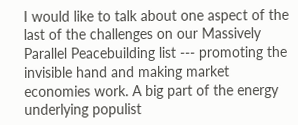I would like to talk about one aspect of the last of the challenges on our Massively Parallel Peacebuilding list --- promoting the invisible hand and making market economies work. A big part of the energy underlying populist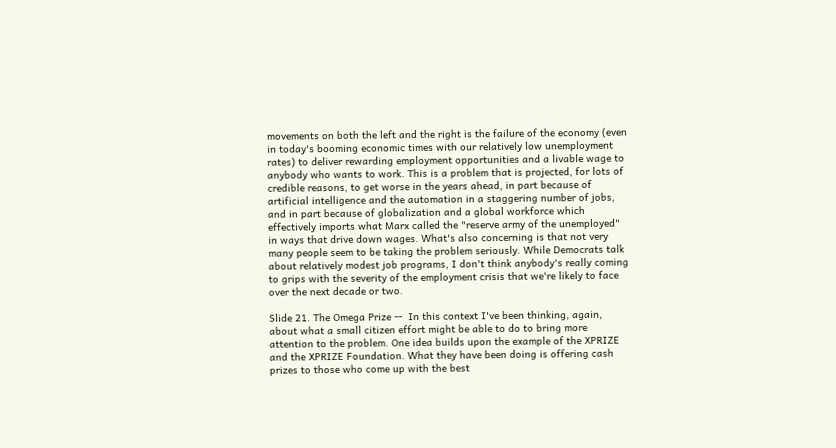movements on both the left and the right is the failure of the economy (even in today's booming economic times with our relatively low unemployment rates) to deliver rewarding employment opportunities and a livable wage to anybody who wants to work. This is a problem that is projected, for lots of credible reasons, to get worse in the years ahead, in part because of artificial intelligence and the automation in a staggering number of jobs, and in part because of globalization and a global workforce which effectively imports what Marx called the "reserve army of the unemployed" in ways that drive down wages. What's also concerning is that not very many people seem to be taking the problem seriously. While Democrats talk about relatively modest job programs, I don't think anybody's really coming to grips with the severity of the employment crisis that we're likely to face over the next decade or two.

Slide 21. The Omega Prize --  In this context I've been thinking, again, about what a small citizen effort might be able to do to bring more attention to the problem. One idea builds upon the example of the XPRIZE and the XPRIZE Foundation. What they have been doing is offering cash prizes to those who come up with the best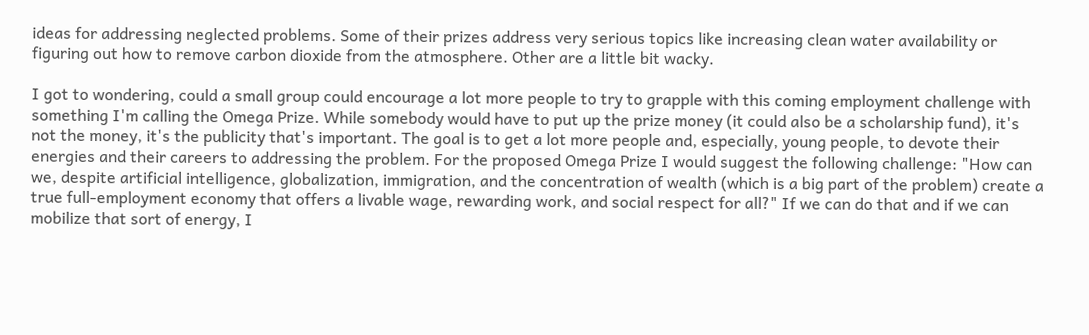ideas for addressing neglected problems. Some of their prizes address very serious topics like increasing clean water availability or figuring out how to remove carbon dioxide from the atmosphere. Other are a little bit wacky.

I got to wondering, could a small group could encourage a lot more people to try to grapple with this coming employment challenge with something I'm calling the Omega Prize. While somebody would have to put up the prize money (it could also be a scholarship fund), it's not the money, it's the publicity that's important. The goal is to get a lot more people and, especially, young people, to devote their energies and their careers to addressing the problem. For the proposed Omega Prize I would suggest the following challenge: "How can we, despite artificial intelligence, globalization, immigration, and the concentration of wealth (which is a big part of the problem) create a true full-employment economy that offers a livable wage, rewarding work, and social respect for all?" If we can do that and if we can mobilize that sort of energy, I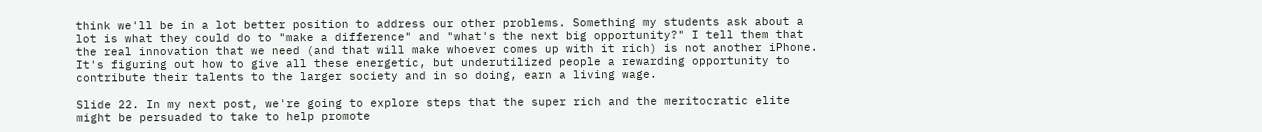think we'll be in a lot better position to address our other problems. Something my students ask about a lot is what they could do to "make a difference" and "what's the next big opportunity?" I tell them that the real innovation that we need (and that will make whoever comes up with it rich) is not another iPhone. It's figuring out how to give all these energetic, but underutilized people a rewarding opportunity to contribute their talents to the larger society and in so doing, earn a living wage.

Slide 22. In my next post, we're going to explore steps that the super rich and the meritocratic elite might be persuaded to take to help promote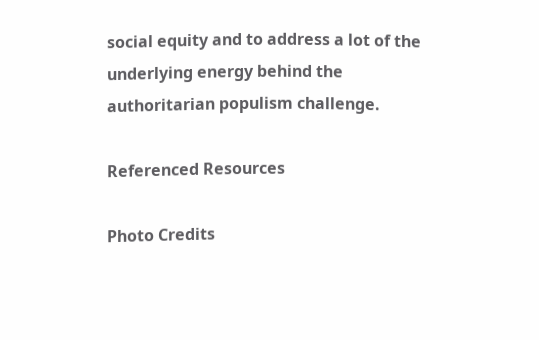social equity and to address a lot of the underlying energy behind the authoritarian populism challenge.

Referenced Resources

Photo Credits